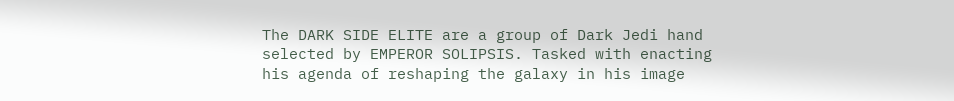The DARK SIDE ELITE are a group of Dark Jedi hand selected by EMPEROR SOLIPSIS. Tasked with enacting his agenda of reshaping the galaxy in his image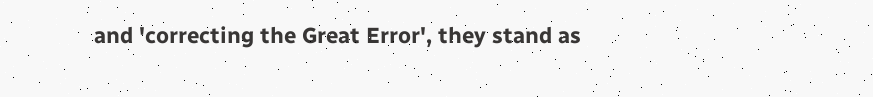and 'correcting the Great Error', they stand as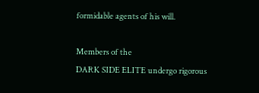formidable agents of his will.

Members of the
DARK SIDE ELITE undergo rigorous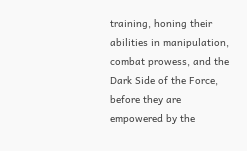training, honing their abilities in manipulation, combat prowess, and the Dark Side of the Force, before they are empowered by the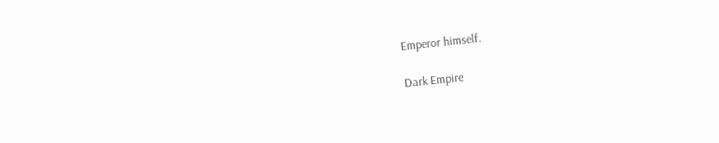Emperor himself.

Dark Empire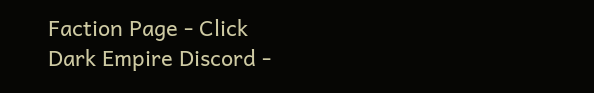Faction Page - Click
Dark Empire Discord -